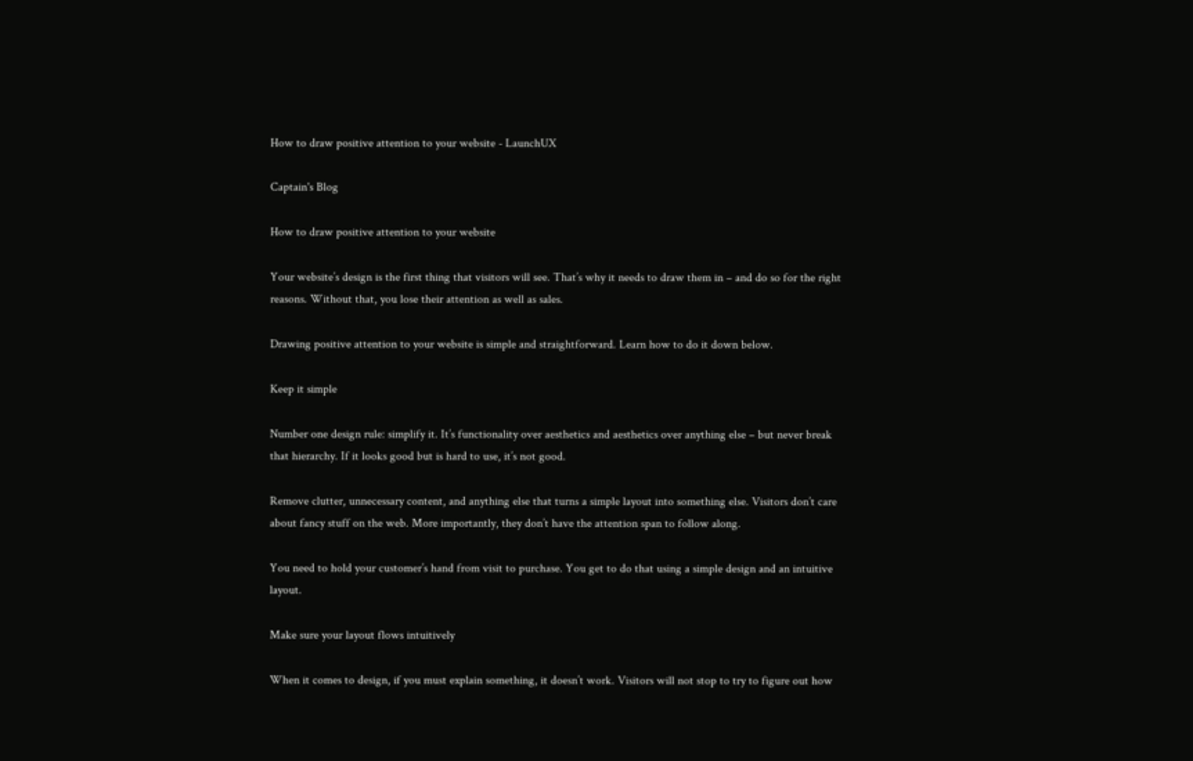How to draw positive attention to your website - LaunchUX

Captain's Blog

How to draw positive attention to your website

Your website’s design is the first thing that visitors will see. That’s why it needs to draw them in – and do so for the right reasons. Without that, you lose their attention as well as sales.

Drawing positive attention to your website is simple and straightforward. Learn how to do it down below.

Keep it simple

Number one design rule: simplify it. It’s functionality over aesthetics and aesthetics over anything else – but never break that hierarchy. If it looks good but is hard to use, it’s not good.

Remove clutter, unnecessary content, and anything else that turns a simple layout into something else. Visitors don’t care about fancy stuff on the web. More importantly, they don’t have the attention span to follow along.

You need to hold your customer’s hand from visit to purchase. You get to do that using a simple design and an intuitive layout.

Make sure your layout flows intuitively

When it comes to design, if you must explain something, it doesn’t work. Visitors will not stop to try to figure out how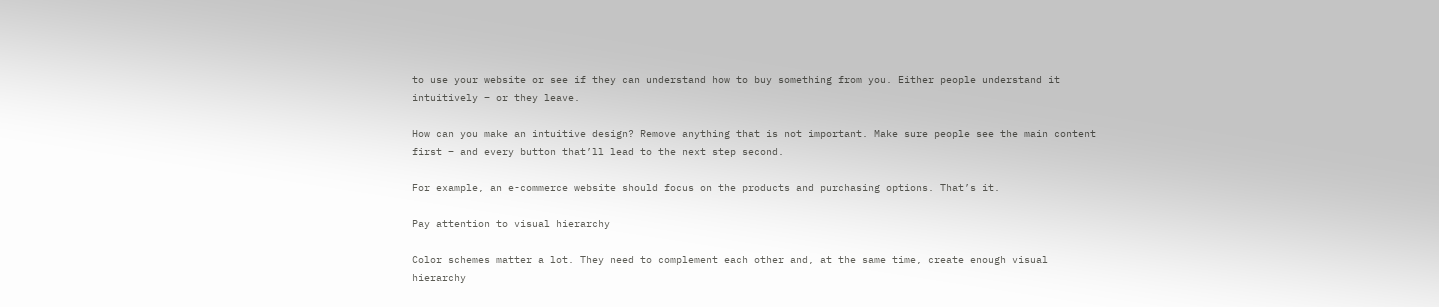to use your website or see if they can understand how to buy something from you. Either people understand it intuitively – or they leave.

How can you make an intuitive design? Remove anything that is not important. Make sure people see the main content first – and every button that’ll lead to the next step second.

For example, an e-commerce website should focus on the products and purchasing options. That’s it.

Pay attention to visual hierarchy

Color schemes matter a lot. They need to complement each other and, at the same time, create enough visual hierarchy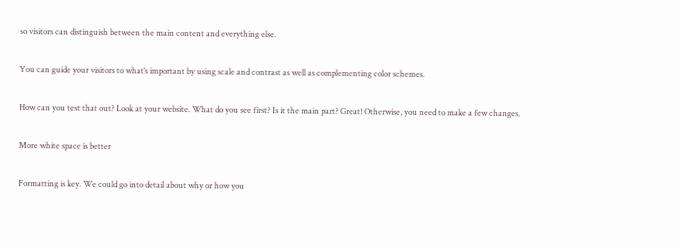so visitors can distinguish between the main content and everything else.

You can guide your visitors to what’s important by using scale and contrast as well as complementing color schemes.

How can you test that out? Look at your website. What do you see first? Is it the main part? Great! Otherwise, you need to make a few changes.

More white space is better

Formatting is key. We could go into detail about why or how you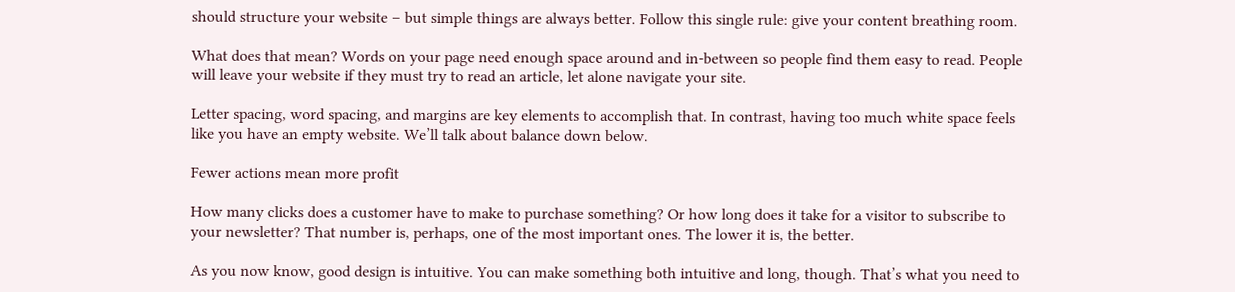should structure your website – but simple things are always better. Follow this single rule: give your content breathing room.

What does that mean? Words on your page need enough space around and in-between so people find them easy to read. People will leave your website if they must try to read an article, let alone navigate your site.

Letter spacing, word spacing, and margins are key elements to accomplish that. In contrast, having too much white space feels like you have an empty website. We’ll talk about balance down below.

Fewer actions mean more profit

How many clicks does a customer have to make to purchase something? Or how long does it take for a visitor to subscribe to your newsletter? That number is, perhaps, one of the most important ones. The lower it is, the better.

As you now know, good design is intuitive. You can make something both intuitive and long, though. That’s what you need to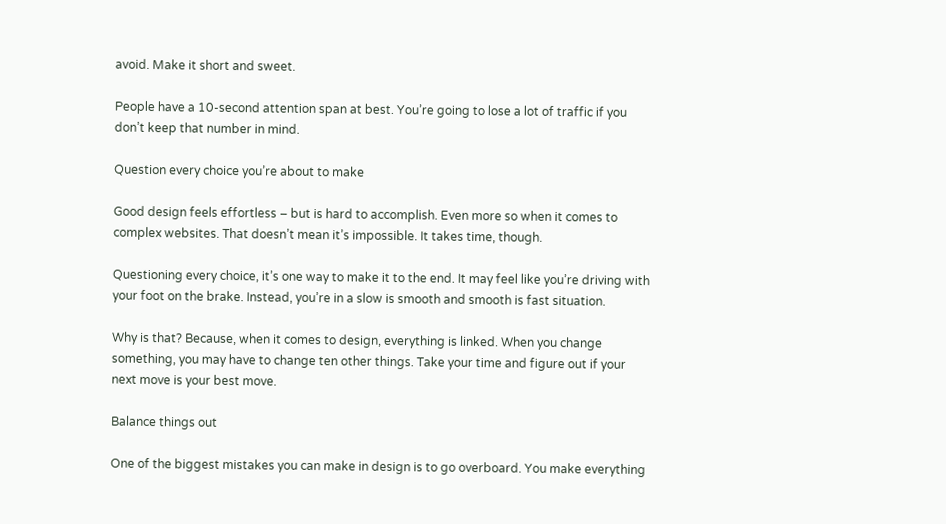avoid. Make it short and sweet.

People have a 10-second attention span at best. You’re going to lose a lot of traffic if you don’t keep that number in mind.

Question every choice you’re about to make

Good design feels effortless – but is hard to accomplish. Even more so when it comes to complex websites. That doesn’t mean it’s impossible. It takes time, though.

Questioning every choice, it’s one way to make it to the end. It may feel like you’re driving with your foot on the brake. Instead, you’re in a slow is smooth and smooth is fast situation.

Why is that? Because, when it comes to design, everything is linked. When you change something, you may have to change ten other things. Take your time and figure out if your next move is your best move.

Balance things out

One of the biggest mistakes you can make in design is to go overboard. You make everything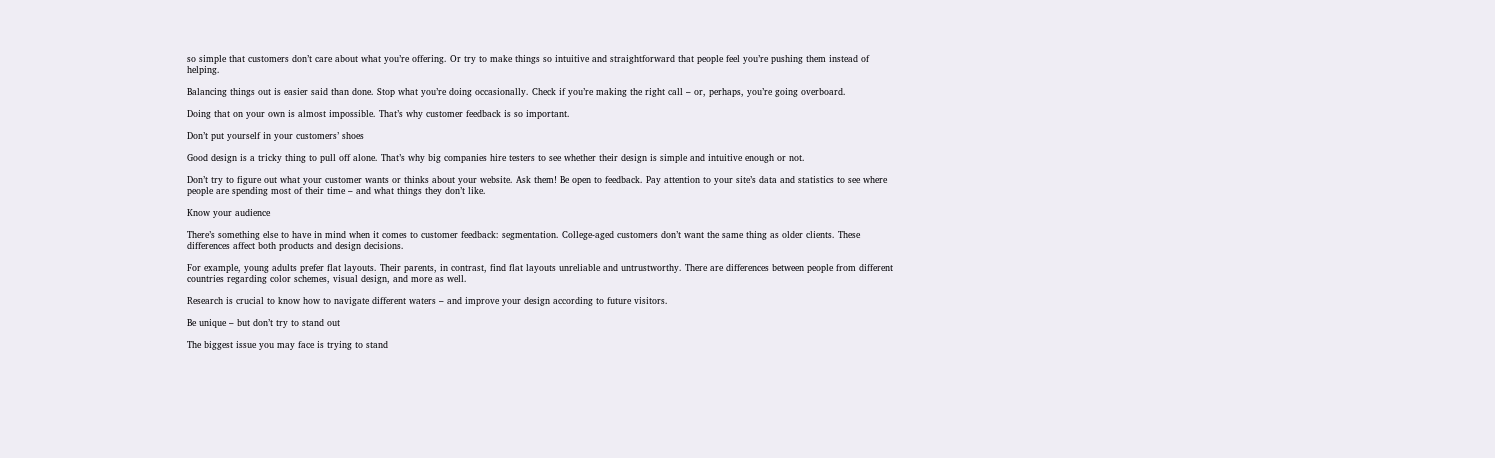so simple that customers don’t care about what you’re offering. Or try to make things so intuitive and straightforward that people feel you’re pushing them instead of helping.

Balancing things out is easier said than done. Stop what you’re doing occasionally. Check if you’re making the right call – or, perhaps, you’re going overboard.

Doing that on your own is almost impossible. That’s why customer feedback is so important.

Don’t put yourself in your customers’ shoes

Good design is a tricky thing to pull off alone. That’s why big companies hire testers to see whether their design is simple and intuitive enough or not.

Don’t try to figure out what your customer wants or thinks about your website. Ask them! Be open to feedback. Pay attention to your site’s data and statistics to see where people are spending most of their time – and what things they don’t like.

Know your audience

There’s something else to have in mind when it comes to customer feedback: segmentation. College-aged customers don’t want the same thing as older clients. These differences affect both products and design decisions.

For example, young adults prefer flat layouts. Their parents, in contrast, find flat layouts unreliable and untrustworthy. There are differences between people from different countries regarding color schemes, visual design, and more as well.

Research is crucial to know how to navigate different waters – and improve your design according to future visitors.

Be unique – but don’t try to stand out

The biggest issue you may face is trying to stand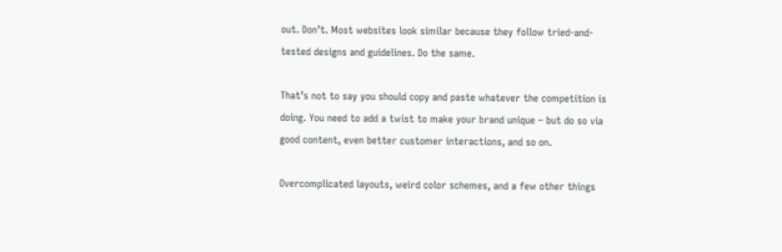out. Don’t. Most websites look similar because they follow tried-and-tested designs and guidelines. Do the same.

That’s not to say you should copy and paste whatever the competition is doing. You need to add a twist to make your brand unique – but do so via good content, even better customer interactions, and so on.

Overcomplicated layouts, weird color schemes, and a few other things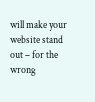will make your website stand out – for the wrong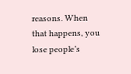reasons. When that happens, you lose people’s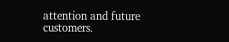attention and future customers.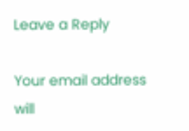Leave a Reply

Your email address will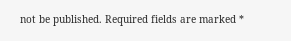not be published. Required fields are marked *